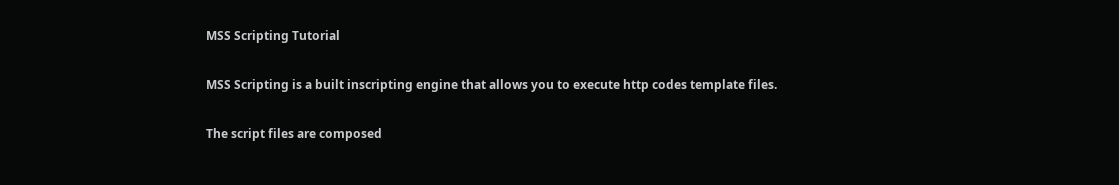MSS Scripting Tutorial

MSS Scripting is a built inscripting engine that allows you to execute http codes template files.

The script files are composed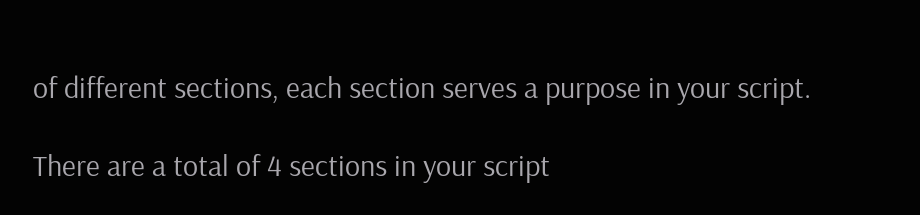of different sections, each section serves a purpose in your script.

There are a total of 4 sections in your script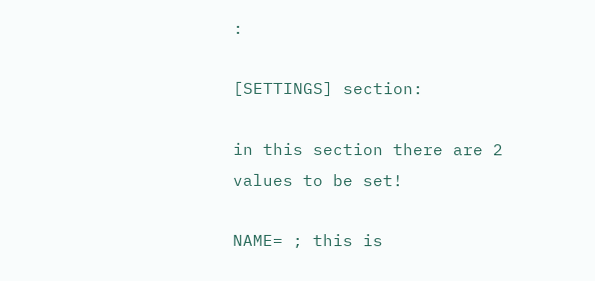:

[SETTINGS] section:

in this section there are 2 values to be set!

NAME= ; this is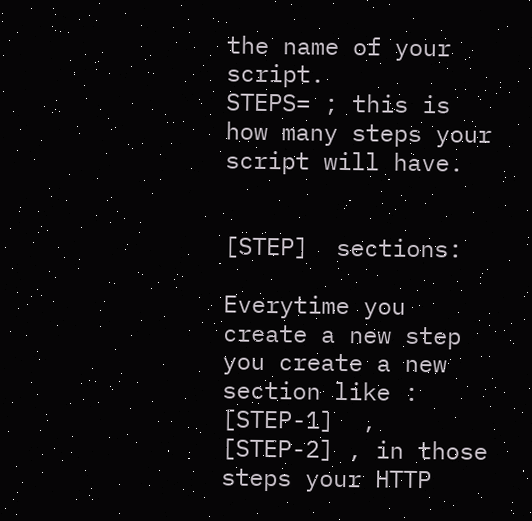the name of your script.
STEPS= ; this is how many steps your script will have.


[STEP]  sections:

Everytime you create a new step you create a new section like : [STEP-1]  , [STEP-2] , in those steps your HTTP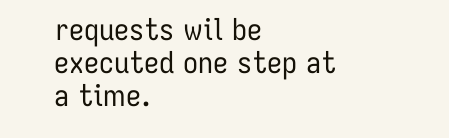requests wil be executed one step at a time.